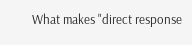What makes "direct response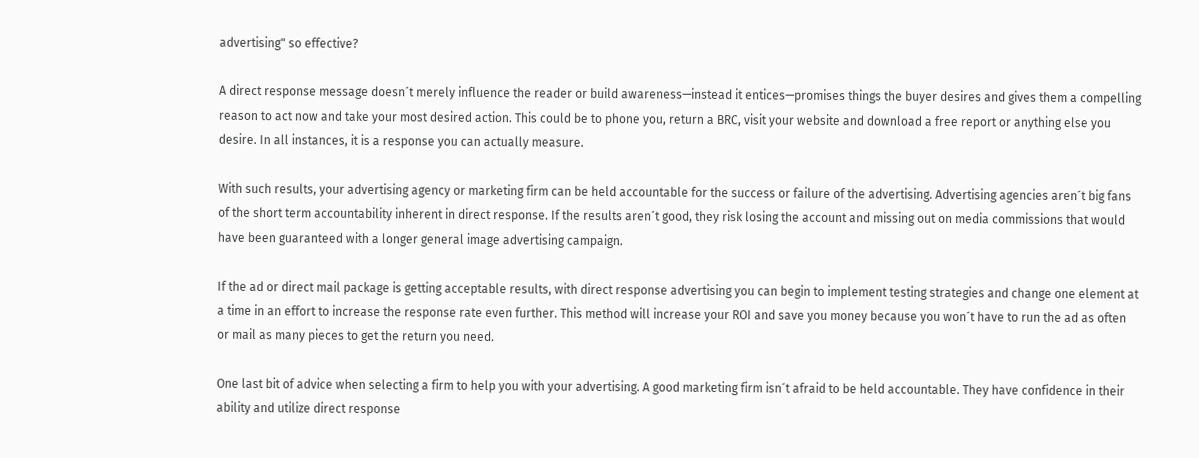advertising" so effective?

A direct response message doesn´t merely influence the reader or build awareness—instead it entices—promises things the buyer desires and gives them a compelling reason to act now and take your most desired action. This could be to phone you, return a BRC, visit your website and download a free report or anything else you desire. In all instances, it is a response you can actually measure.

With such results, your advertising agency or marketing firm can be held accountable for the success or failure of the advertising. Advertising agencies aren´t big fans of the short term accountability inherent in direct response. If the results aren´t good, they risk losing the account and missing out on media commissions that would have been guaranteed with a longer general image advertising campaign.

If the ad or direct mail package is getting acceptable results, with direct response advertising you can begin to implement testing strategies and change one element at a time in an effort to increase the response rate even further. This method will increase your ROI and save you money because you won´t have to run the ad as often or mail as many pieces to get the return you need.

One last bit of advice when selecting a firm to help you with your advertising. A good marketing firm isn´t afraid to be held accountable. They have confidence in their ability and utilize direct response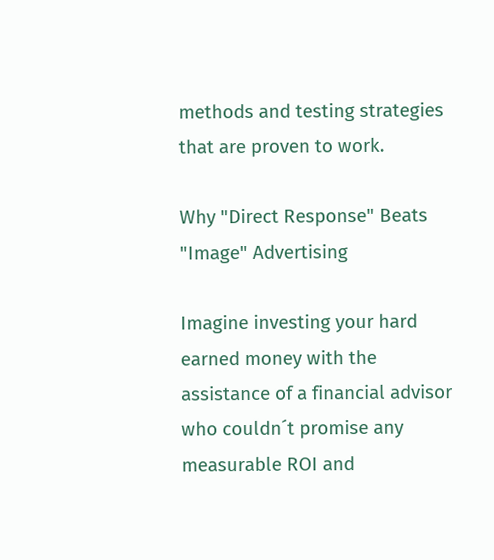methods and testing strategies that are proven to work.

Why "Direct Response" Beats "Image" Advertising

Imagine investing your hard earned money with the assistance of a financial advisor who couldn´t promise any measurable ROI and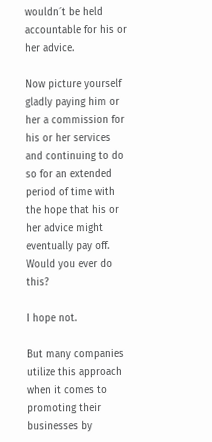wouldn´t be held accountable for his or her advice.

Now picture yourself gladly paying him or her a commission for his or her services and continuing to do so for an extended period of time with the hope that his or her advice might eventually pay off. Would you ever do this?

I hope not.

But many companies utilize this approach when it comes to promoting their businesses by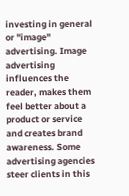investing in general or "image" advertising. Image advertising influences the reader, makes them feel better about a product or service and creates brand awareness. Some advertising agencies steer clients in this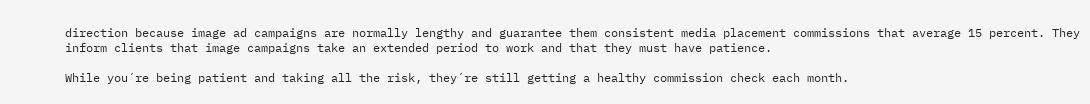direction because image ad campaigns are normally lengthy and guarantee them consistent media placement commissions that average 15 percent. They inform clients that image campaigns take an extended period to work and that they must have patience.

While you´re being patient and taking all the risk, they´re still getting a healthy commission check each month.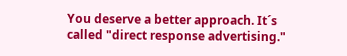You deserve a better approach. It´s called "direct response advertising."